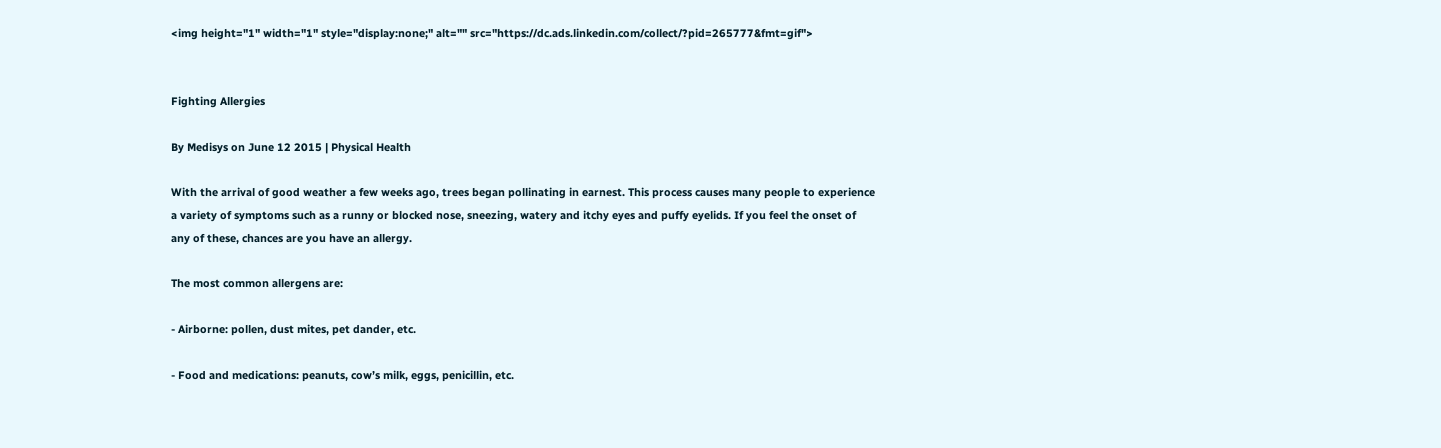<img height="1" width="1" style="display:none;" alt="" src="https://dc.ads.linkedin.com/collect/?pid=265777&fmt=gif">


Fighting Allergies

By Medisys on June 12 2015 | Physical Health

With the arrival of good weather a few weeks ago, trees began pollinating in earnest. This process causes many people to experience a variety of symptoms such as a runny or blocked nose, sneezing, watery and itchy eyes and puffy eyelids. If you feel the onset of any of these, chances are you have an allergy.

The most common allergens are:

- Airborne: pollen, dust mites, pet dander, etc.

- Food and medications: peanuts, cow’s milk, eggs, penicillin, etc.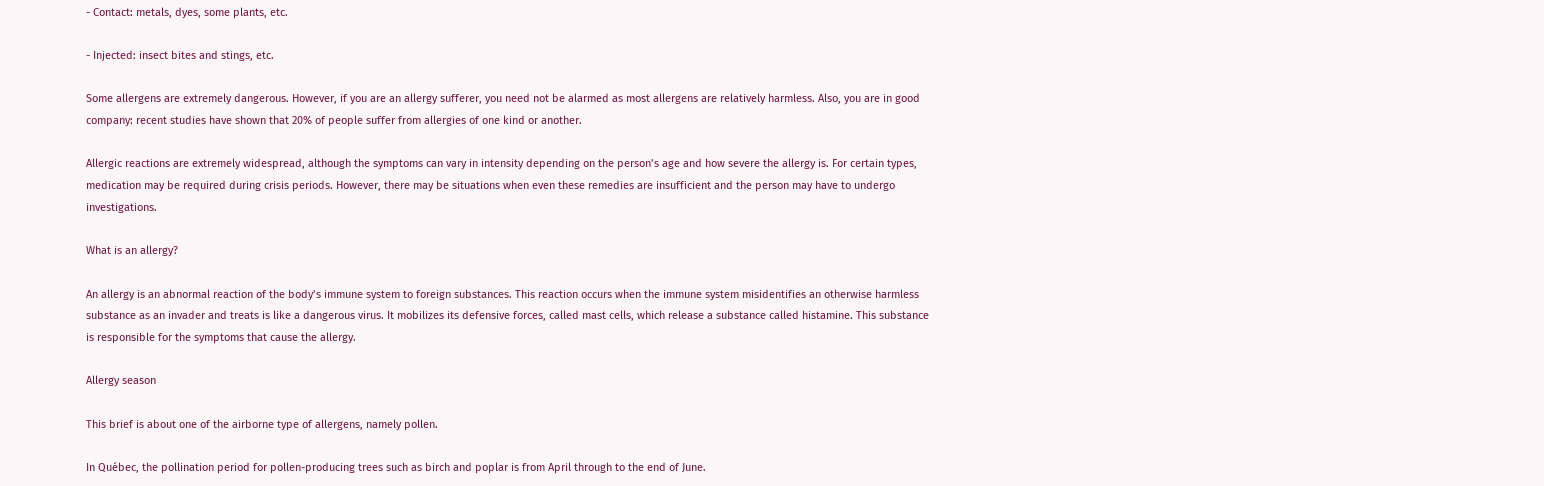- Contact: metals, dyes, some plants, etc.

- Injected: insect bites and stings, etc.

Some allergens are extremely dangerous. However, if you are an allergy sufferer, you need not be alarmed as most allergens are relatively harmless. Also, you are in good company: recent studies have shown that 20% of people suffer from allergies of one kind or another.

Allergic reactions are extremely widespread, although the symptoms can vary in intensity depending on the person’s age and how severe the allergy is. For certain types, medication may be required during crisis periods. However, there may be situations when even these remedies are insufficient and the person may have to undergo investigations.

What is an allergy?

An allergy is an abnormal reaction of the body’s immune system to foreign substances. This reaction occurs when the immune system misidentifies an otherwise harmless substance as an invader and treats is like a dangerous virus. It mobilizes its defensive forces, called mast cells, which release a substance called histamine. This substance is responsible for the symptoms that cause the allergy.

Allergy season

This brief is about one of the airborne type of allergens, namely pollen.

In Québec, the pollination period for pollen-producing trees such as birch and poplar is from April through to the end of June.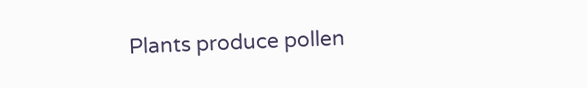Plants produce pollen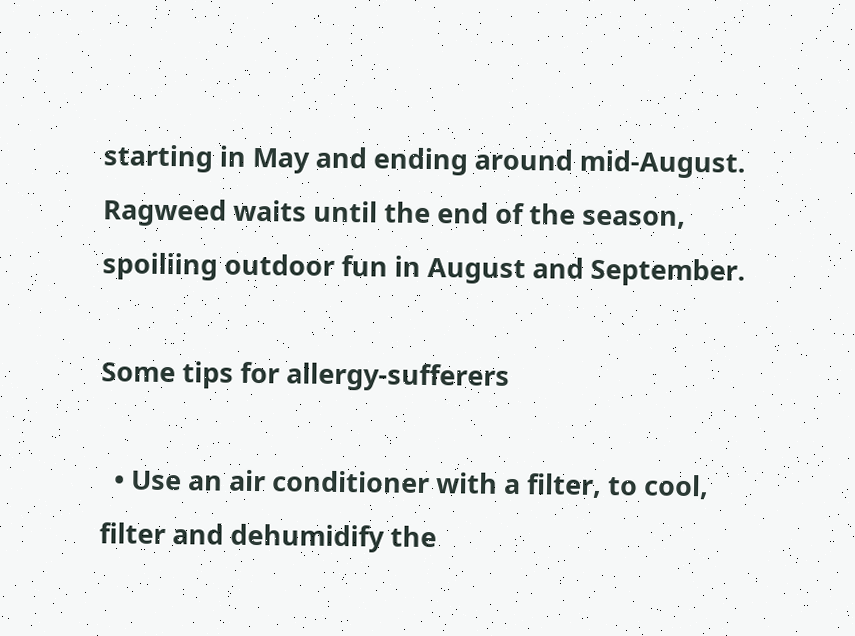starting in May and ending around mid-August. Ragweed waits until the end of the season, spoiliing outdoor fun in August and September.

Some tips for allergy-sufferers

  • Use an air conditioner with a filter, to cool, filter and dehumidify the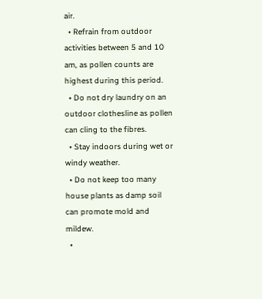air.
  • Refrain from outdoor activities between 5 and 10 am, as pollen counts are highest during this period.
  • Do not dry laundry on an outdoor clothesline as pollen can cling to the fibres.
  • Stay indoors during wet or windy weather.
  • Do not keep too many house plants as damp soil can promote mold and mildew.
  •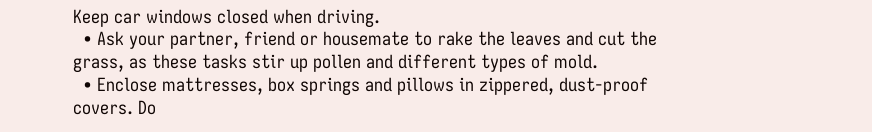Keep car windows closed when driving.
  • Ask your partner, friend or housemate to rake the leaves and cut the grass, as these tasks stir up pollen and different types of mold.
  • Enclose mattresses, box springs and pillows in zippered, dust-proof covers. Do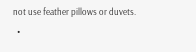not use feather pillows or duvets.
  •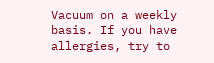Vacuum on a weekly basis. If you have allergies, try to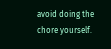avoid doing the chore yourself.